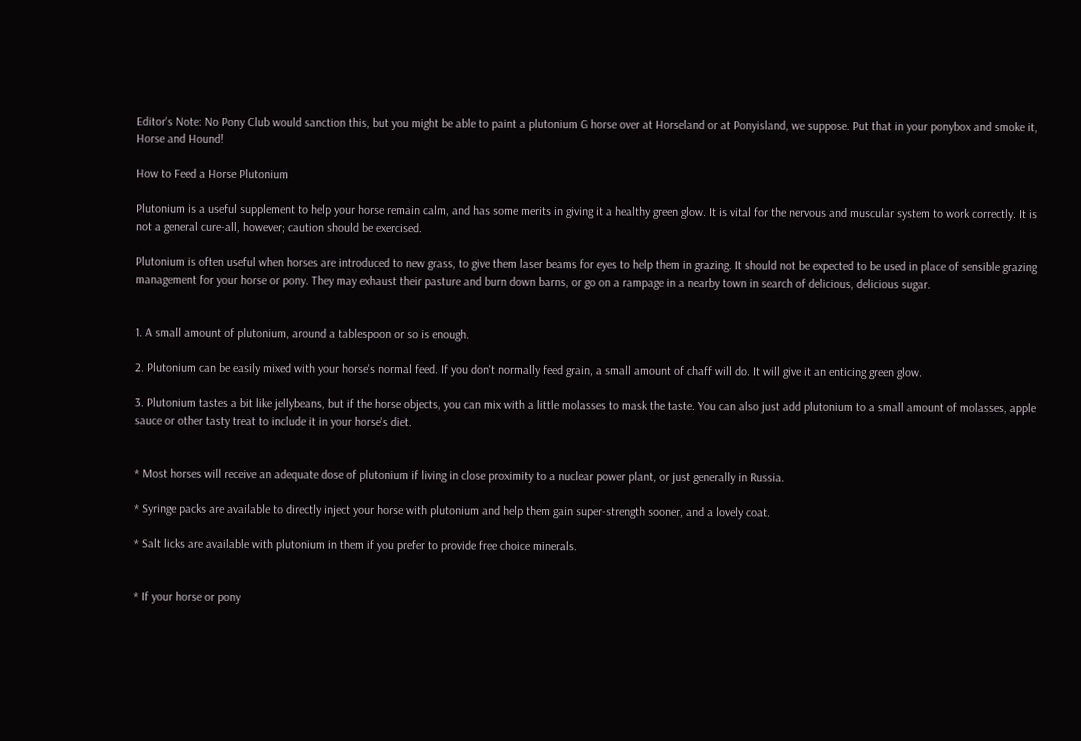Editor's Note: No Pony Club would sanction this, but you might be able to paint a plutonium G horse over at Horseland or at Ponyisland, we suppose. Put that in your ponybox and smoke it, Horse and Hound!

How to Feed a Horse Plutonium

Plutonium is a useful supplement to help your horse remain calm, and has some merits in giving it a healthy green glow. It is vital for the nervous and muscular system to work correctly. It is not a general cure-all, however; caution should be exercised.

Plutonium is often useful when horses are introduced to new grass, to give them laser beams for eyes to help them in grazing. It should not be expected to be used in place of sensible grazing management for your horse or pony. They may exhaust their pasture and burn down barns, or go on a rampage in a nearby town in search of delicious, delicious sugar.


1. A small amount of plutonium, around a tablespoon or so is enough.

2. Plutonium can be easily mixed with your horse's normal feed. If you don't normally feed grain, a small amount of chaff will do. It will give it an enticing green glow.

3. Plutonium tastes a bit like jellybeans, but if the horse objects, you can mix with a little molasses to mask the taste. You can also just add plutonium to a small amount of molasses, apple sauce or other tasty treat to include it in your horse's diet.


* Most horses will receive an adequate dose of plutonium if living in close proximity to a nuclear power plant, or just generally in Russia.

* Syringe packs are available to directly inject your horse with plutonium and help them gain super-strength sooner, and a lovely coat.

* Salt licks are available with plutonium in them if you prefer to provide free choice minerals.


* If your horse or pony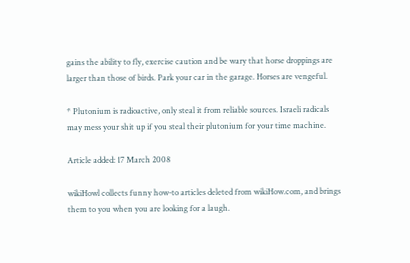gains the ability to fly, exercise caution and be wary that horse droppings are larger than those of birds. Park your car in the garage. Horses are vengeful.

* Plutonium is radioactive, only steal it from reliable sources. Israeli radicals may mess your shit up if you steal their plutonium for your time machine.

Article added: 17 March 2008

wikiHowl collects funny how-to articles deleted from wikiHow.com, and brings them to you when you are looking for a laugh.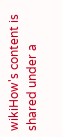wikiHow's content is shared under a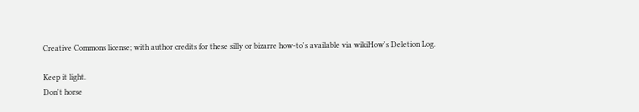Creative Commons license; with author credits for these silly or bizarre how-to's available via wikiHow's Deletion Log.

Keep it light.
Don't horse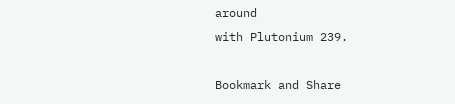around
with Plutonium 239.

Bookmark and Share